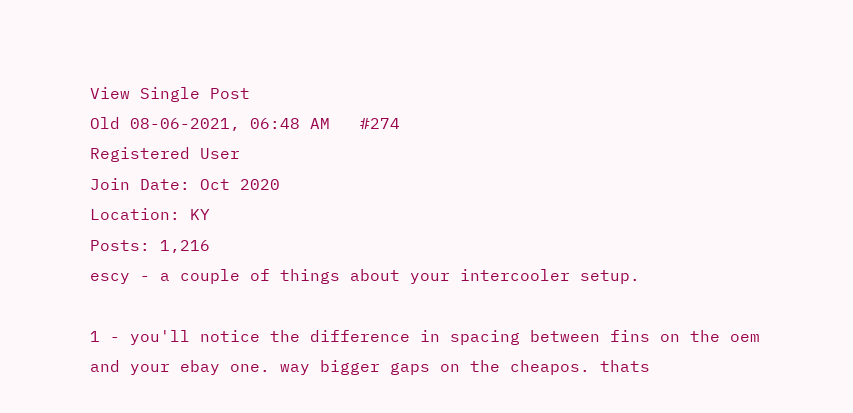View Single Post
Old 08-06-2021, 06:48 AM   #274
Registered User
Join Date: Oct 2020
Location: KY
Posts: 1,216
escy - a couple of things about your intercooler setup.

1 - you'll notice the difference in spacing between fins on the oem and your ebay one. way bigger gaps on the cheapos. thats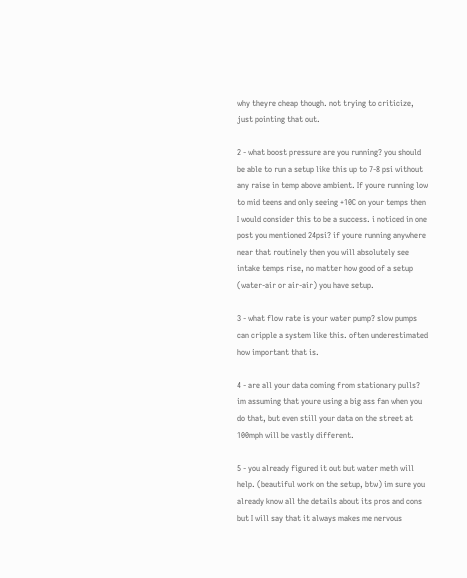why theyre cheap though. not trying to criticize, just pointing that out.

2 - what boost pressure are you running? you should be able to run a setup like this up to 7-8 psi without any raise in temp above ambient. If youre running low to mid teens and only seeing +10C on your temps then I would consider this to be a success. i noticed in one post you mentioned 24psi? if youre running anywhere near that routinely then you will absolutely see intake temps rise, no matter how good of a setup (water-air or air-air) you have setup.

3 - what flow rate is your water pump? slow pumps can cripple a system like this. often underestimated how important that is.

4 - are all your data coming from stationary pulls? im assuming that youre using a big ass fan when you do that, but even still your data on the street at 100mph will be vastly different.

5 - you already figured it out but water meth will help. (beautiful work on the setup, btw) im sure you already know all the details about its pros and cons but I will say that it always makes me nervous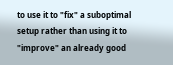to use it to "fix" a suboptimal setup rather than using it to "improve" an already good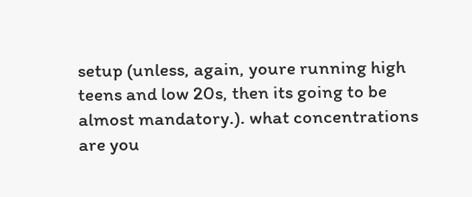setup (unless, again, youre running high teens and low 20s, then its going to be almost mandatory.). what concentrations are you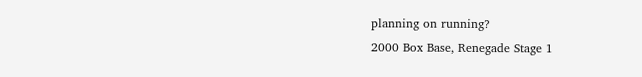planning on running?
2000 Box Base, Renegade Stage 1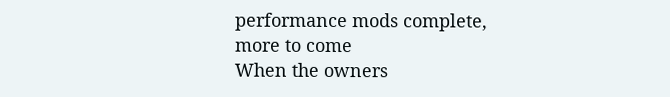performance mods complete, more to come
When the owners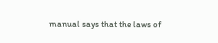manual says that the laws of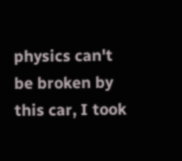physics can't be broken by this car, I took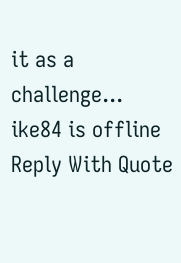it as a challenge...
ike84 is offline   Reply With Quote